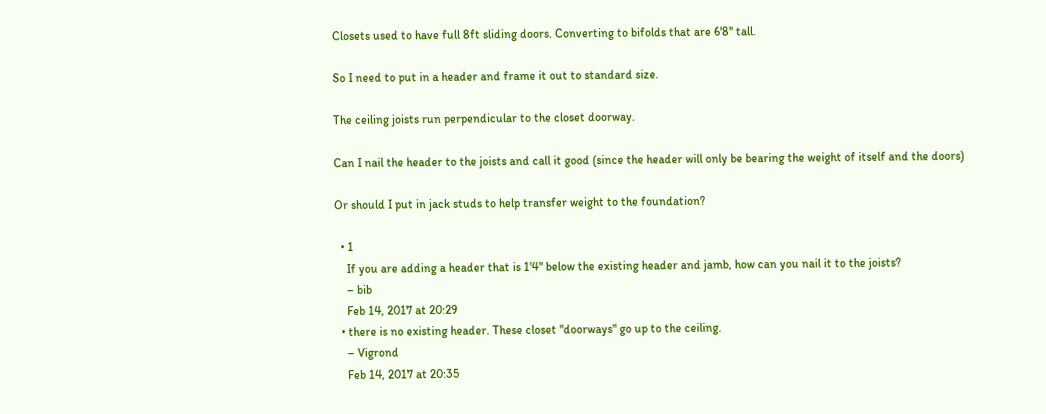Closets used to have full 8ft sliding doors. Converting to bifolds that are 6'8'' tall.

So I need to put in a header and frame it out to standard size.

The ceiling joists run perpendicular to the closet doorway.

Can I nail the header to the joists and call it good (since the header will only be bearing the weight of itself and the doors)

Or should I put in jack studs to help transfer weight to the foundation?

  • 1
    If you are adding a header that is 1'4" below the existing header and jamb, how can you nail it to the joists?
    – bib
    Feb 14, 2017 at 20:29
  • there is no existing header. These closet "doorways" go up to the ceiling.
    – Vigrond
    Feb 14, 2017 at 20:35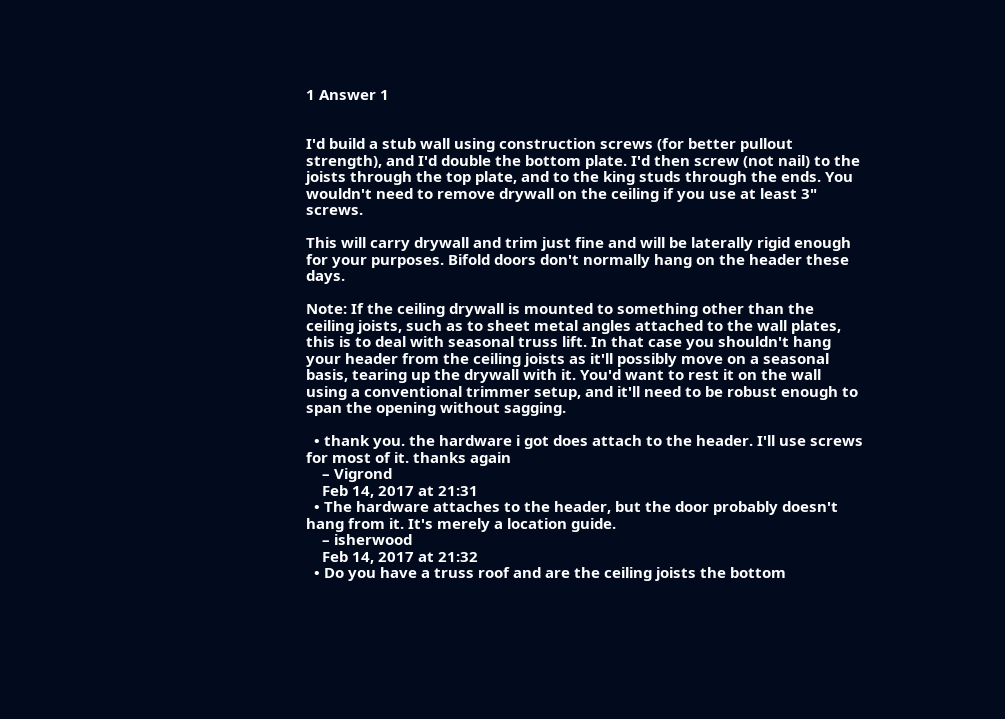1 Answer 1


I'd build a stub wall using construction screws (for better pullout strength), and I'd double the bottom plate. I'd then screw (not nail) to the joists through the top plate, and to the king studs through the ends. You wouldn't need to remove drywall on the ceiling if you use at least 3" screws.

This will carry drywall and trim just fine and will be laterally rigid enough for your purposes. Bifold doors don't normally hang on the header these days.

Note: If the ceiling drywall is mounted to something other than the ceiling joists, such as to sheet metal angles attached to the wall plates, this is to deal with seasonal truss lift. In that case you shouldn't hang your header from the ceiling joists as it'll possibly move on a seasonal basis, tearing up the drywall with it. You'd want to rest it on the wall using a conventional trimmer setup, and it'll need to be robust enough to span the opening without sagging.

  • thank you. the hardware i got does attach to the header. I'll use screws for most of it. thanks again
    – Vigrond
    Feb 14, 2017 at 21:31
  • The hardware attaches to the header, but the door probably doesn't hang from it. It's merely a location guide.
    – isherwood
    Feb 14, 2017 at 21:32
  • Do you have a truss roof and are the ceiling joists the bottom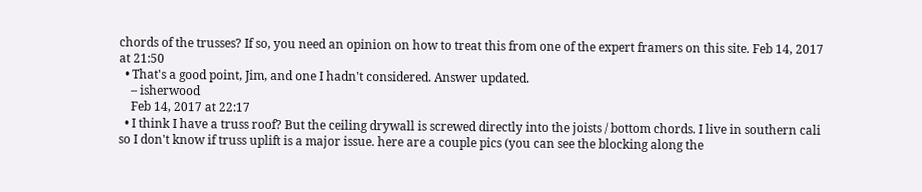chords of the trusses? If so, you need an opinion on how to treat this from one of the expert framers on this site. Feb 14, 2017 at 21:50
  • That's a good point, Jim, and one I hadn't considered. Answer updated.
    – isherwood
    Feb 14, 2017 at 22:17
  • I think I have a truss roof? But the ceiling drywall is screwed directly into the joists / bottom chords. I live in southern cali so I don't know if truss uplift is a major issue. here are a couple pics (you can see the blocking along the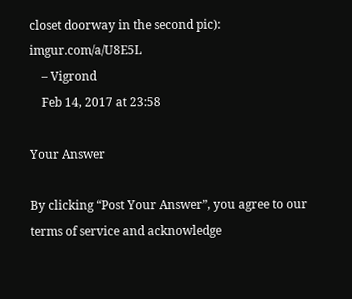closet doorway in the second pic): imgur.com/a/U8E5L
    – Vigrond
    Feb 14, 2017 at 23:58

Your Answer

By clicking “Post Your Answer”, you agree to our terms of service and acknowledge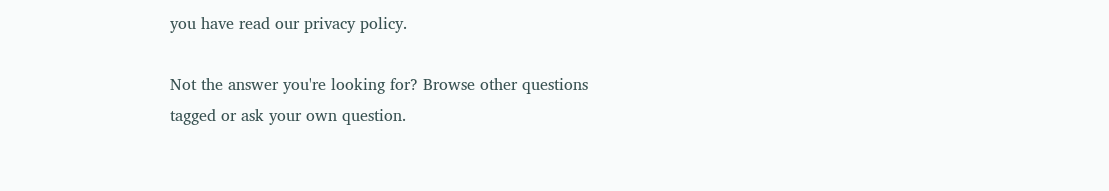you have read our privacy policy.

Not the answer you're looking for? Browse other questions tagged or ask your own question.